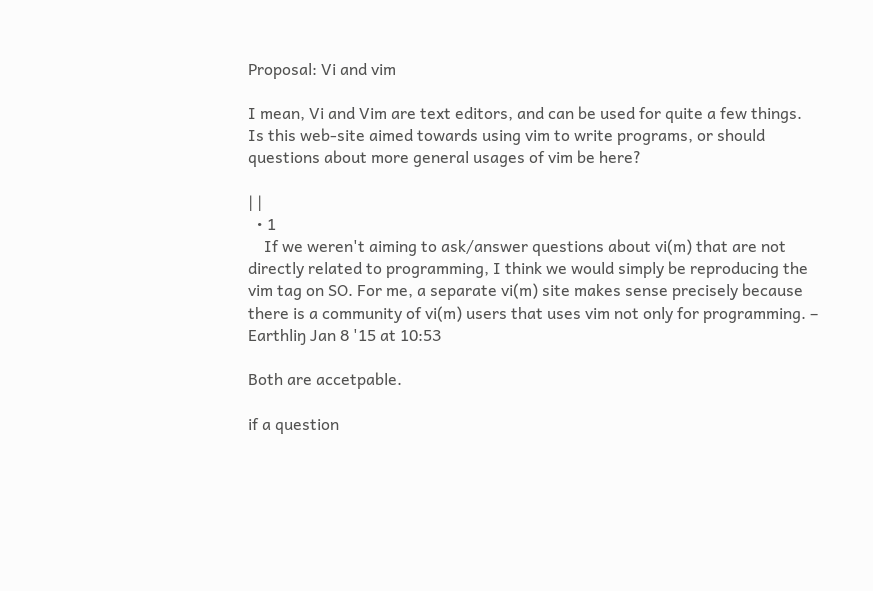Proposal: Vi and vim

I mean, Vi and Vim are text editors, and can be used for quite a few things. Is this web-site aimed towards using vim to write programs, or should questions about more general usages of vim be here?

| |
  • 1
    If we weren't aiming to ask/answer questions about vi(m) that are not directly related to programming, I think we would simply be reproducing the vim tag on SO. For me, a separate vi(m) site makes sense precisely because there is a community of vi(m) users that uses vim not only for programming. – Earthliŋ Jan 8 '15 at 10:53

Both are accetpable.

if a question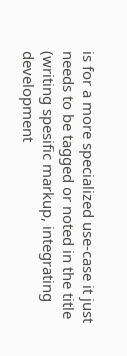is for a more specialized use-case it just needs to be tagged or noted in the title (writing spesific markup, integrating development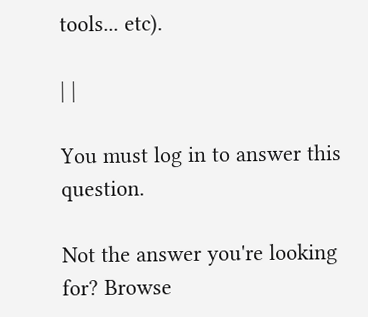tools... etc).

| |

You must log in to answer this question.

Not the answer you're looking for? Browse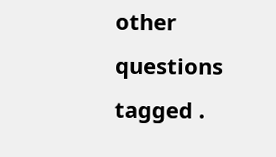other questions tagged .